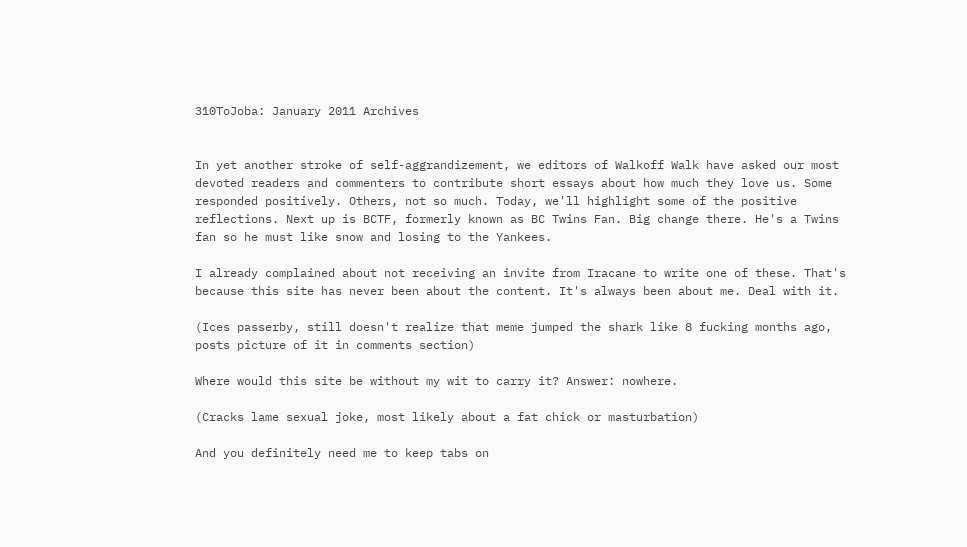310ToJoba: January 2011 Archives


In yet another stroke of self-aggrandizement, we editors of Walkoff Walk have asked our most devoted readers and commenters to contribute short essays about how much they love us. Some responded positively. Others, not so much. Today, we'll highlight some of the positive reflections. Next up is BCTF, formerly known as BC Twins Fan. Big change there. He's a Twins fan so he must like snow and losing to the Yankees.

I already complained about not receiving an invite from Iracane to write one of these. That's because this site has never been about the content. It's always been about me. Deal with it.

(Ices passerby, still doesn't realize that meme jumped the shark like 8 fucking months ago, posts picture of it in comments section)

Where would this site be without my wit to carry it? Answer: nowhere.

(Cracks lame sexual joke, most likely about a fat chick or masturbation)

And you definitely need me to keep tabs on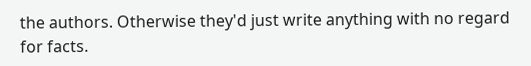the authors. Otherwise they'd just write anything with no regard for facts.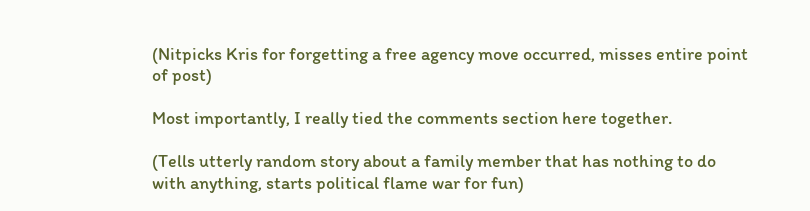(Nitpicks Kris for forgetting a free agency move occurred, misses entire point of post)

Most importantly, I really tied the comments section here together.

(Tells utterly random story about a family member that has nothing to do with anything, starts political flame war for fun)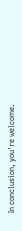In conclusion, you're welcome.